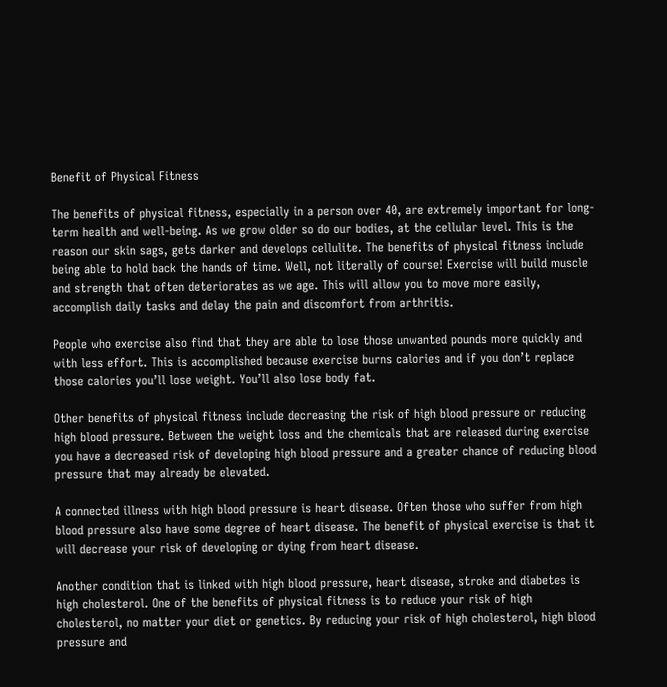Benefit of Physical Fitness

The benefits of physical fitness, especially in a person over 40, are extremely important for long-term health and well-being. As we grow older so do our bodies, at the cellular level. This is the reason our skin sags, gets darker and develops cellulite. The benefits of physical fitness include being able to hold back the hands of time. Well, not literally of course! Exercise will build muscle and strength that often deteriorates as we age. This will allow you to move more easily, accomplish daily tasks and delay the pain and discomfort from arthritis.

People who exercise also find that they are able to lose those unwanted pounds more quickly and with less effort. This is accomplished because exercise burns calories and if you don’t replace those calories you’ll lose weight. You’ll also lose body fat.

Other benefits of physical fitness include decreasing the risk of high blood pressure or reducing high blood pressure. Between the weight loss and the chemicals that are released during exercise you have a decreased risk of developing high blood pressure and a greater chance of reducing blood pressure that may already be elevated.

A connected illness with high blood pressure is heart disease. Often those who suffer from high blood pressure also have some degree of heart disease. The benefit of physical exercise is that it will decrease your risk of developing or dying from heart disease.

Another condition that is linked with high blood pressure, heart disease, stroke and diabetes is high cholesterol. One of the benefits of physical fitness is to reduce your risk of high cholesterol, no matter your diet or genetics. By reducing your risk of high cholesterol, high blood pressure and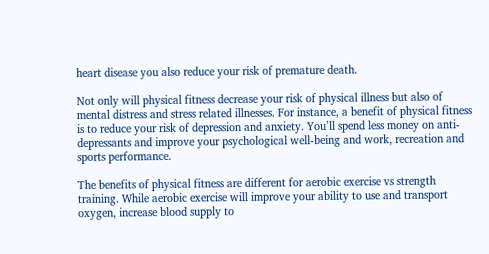heart disease you also reduce your risk of premature death.

Not only will physical fitness decrease your risk of physical illness but also of mental distress and stress related illnesses. For instance, a benefit of physical fitness is to reduce your risk of depression and anxiety. You’ll spend less money on anti-depressants and improve your psychological well-being and work, recreation and sports performance.

The benefits of physical fitness are different for aerobic exercise vs strength training. While aerobic exercise will improve your ability to use and transport oxygen, increase blood supply to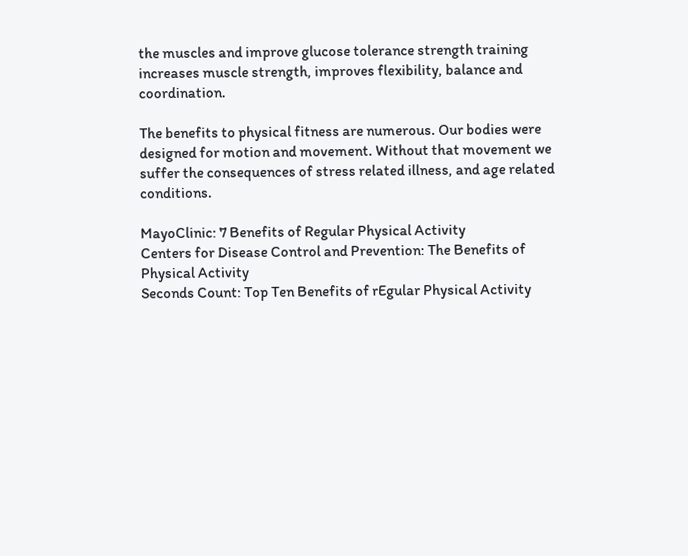the muscles and improve glucose tolerance strength training increases muscle strength, improves flexibility, balance and coordination.

The benefits to physical fitness are numerous. Our bodies were designed for motion and movement. Without that movement we suffer the consequences of stress related illness, and age related conditions.

MayoClinic: 7 Benefits of Regular Physical Activity
Centers for Disease Control and Prevention: The Benefits of Physical Activity
Seconds Count: Top Ten Benefits of rEgular Physical Activity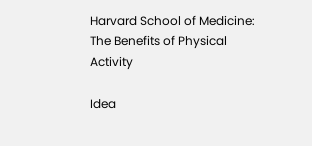Harvard School of Medicine: The Benefits of Physical Activity

Idea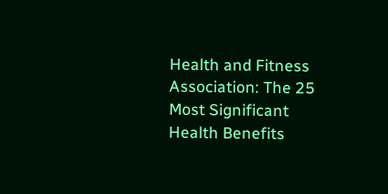Health and Fitness Association: The 25 Most Significant Health Benefits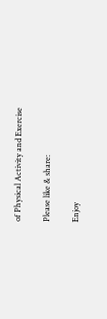of Physical Activity and Exercise

Please like & share:

Enjoy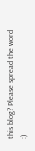this blog? Please spread the word :)